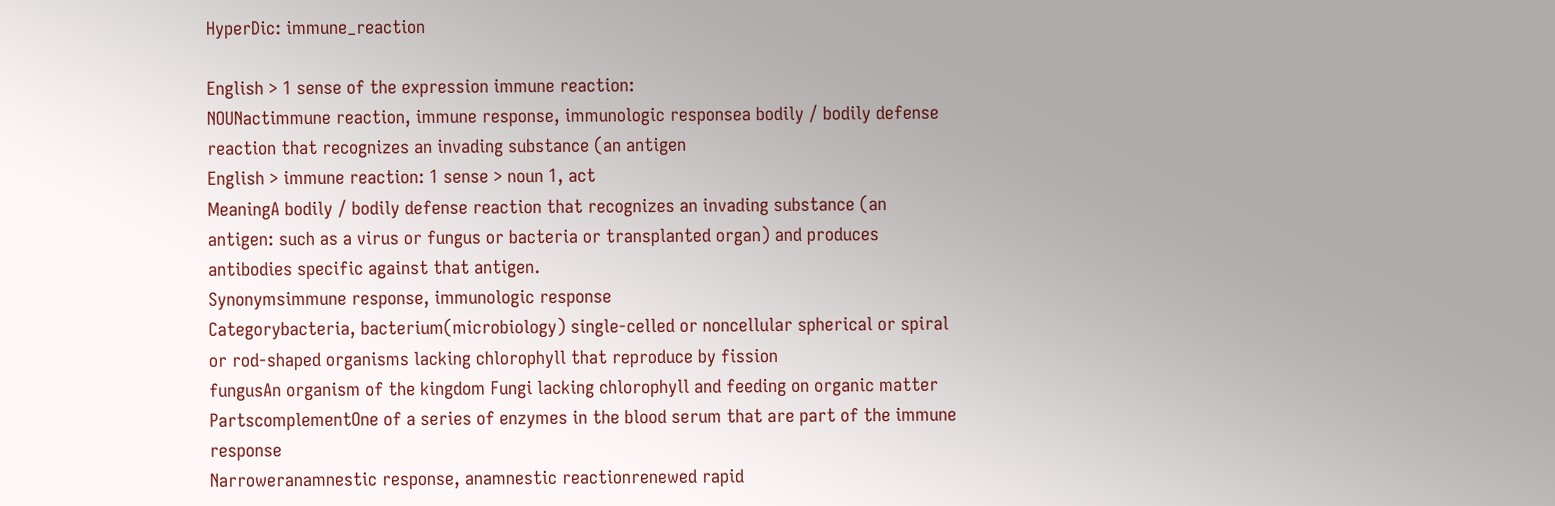HyperDic: immune_reaction

English > 1 sense of the expression immune reaction:
NOUNactimmune reaction, immune response, immunologic responsea bodily / bodily defense reaction that recognizes an invading substance (an antigen
English > immune reaction: 1 sense > noun 1, act
MeaningA bodily / bodily defense reaction that recognizes an invading substance (an antigen: such as a virus or fungus or bacteria or transplanted organ) and produces antibodies specific against that antigen.
Synonymsimmune response, immunologic response
Categorybacteria, bacterium(microbiology) single-celled or noncellular spherical or spiral or rod-shaped organisms lacking chlorophyll that reproduce by fission
fungusAn organism of the kingdom Fungi lacking chlorophyll and feeding on organic matter
PartscomplementOne of a series of enzymes in the blood serum that are part of the immune response
Narroweranamnestic response, anamnestic reactionrenewed rapid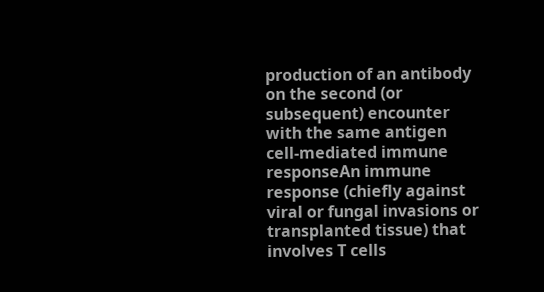production of an antibody on the second (or subsequent) encounter with the same antigen
cell-mediated immune responseAn immune response (chiefly against viral or fungal invasions or transplanted tissue) that involves T cells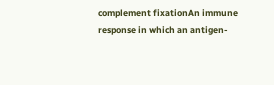complement fixationAn immune response in which an antigen-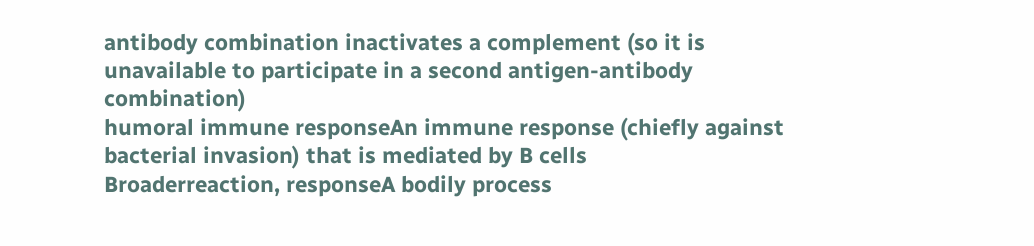antibody combination inactivates a complement (so it is unavailable to participate in a second antigen-antibody combination)
humoral immune responseAn immune response (chiefly against bacterial invasion) that is mediated by B cells
Broaderreaction, responseA bodily process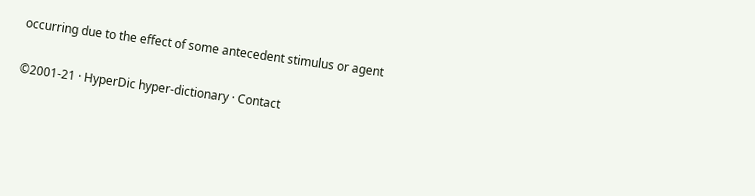occurring due to the effect of some antecedent stimulus or agent

©2001-21 · HyperDic hyper-dictionary · Contact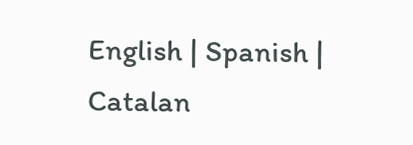English | Spanish | Catalan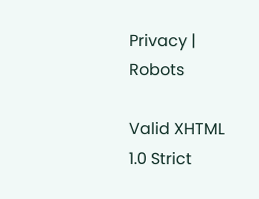Privacy | Robots

Valid XHTML 1.0 Strict